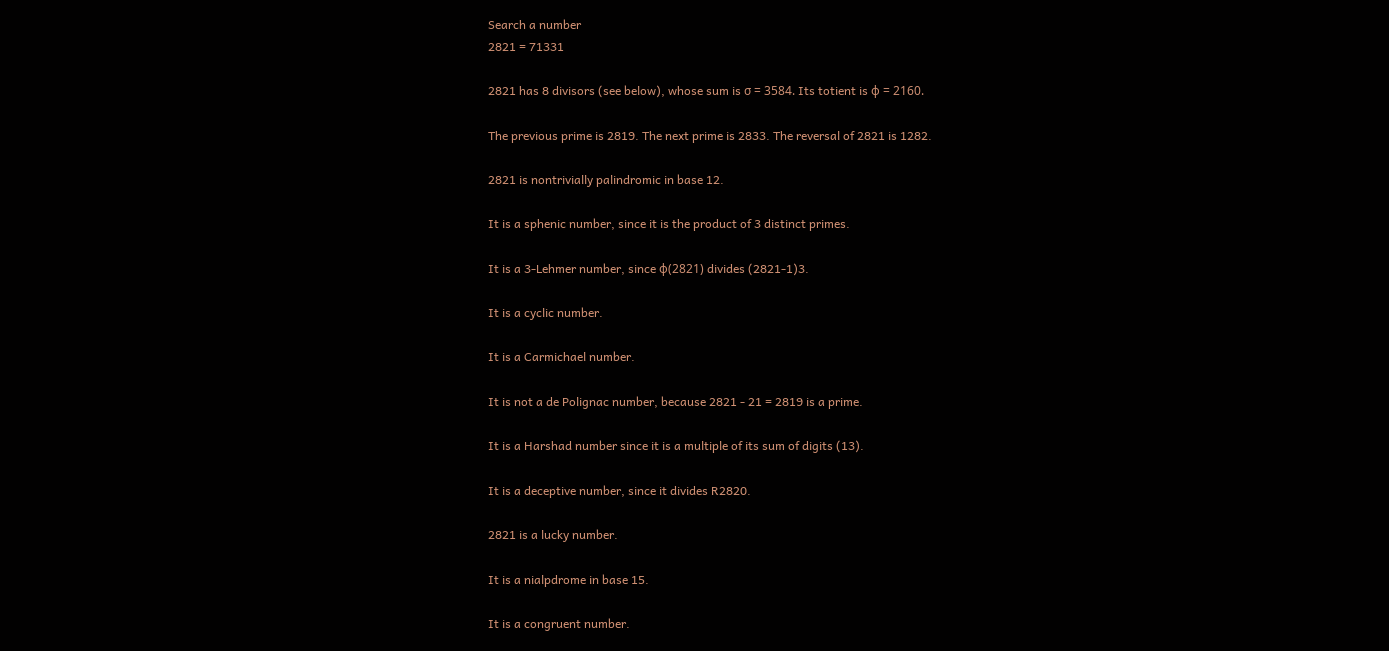Search a number
2821 = 71331

2821 has 8 divisors (see below), whose sum is σ = 3584. Its totient is φ = 2160.

The previous prime is 2819. The next prime is 2833. The reversal of 2821 is 1282.

2821 is nontrivially palindromic in base 12.

It is a sphenic number, since it is the product of 3 distinct primes.

It is a 3-Lehmer number, since φ(2821) divides (2821-1)3.

It is a cyclic number.

It is a Carmichael number.

It is not a de Polignac number, because 2821 - 21 = 2819 is a prime.

It is a Harshad number since it is a multiple of its sum of digits (13).

It is a deceptive number, since it divides R2820.

2821 is a lucky number.

It is a nialpdrome in base 15.

It is a congruent number.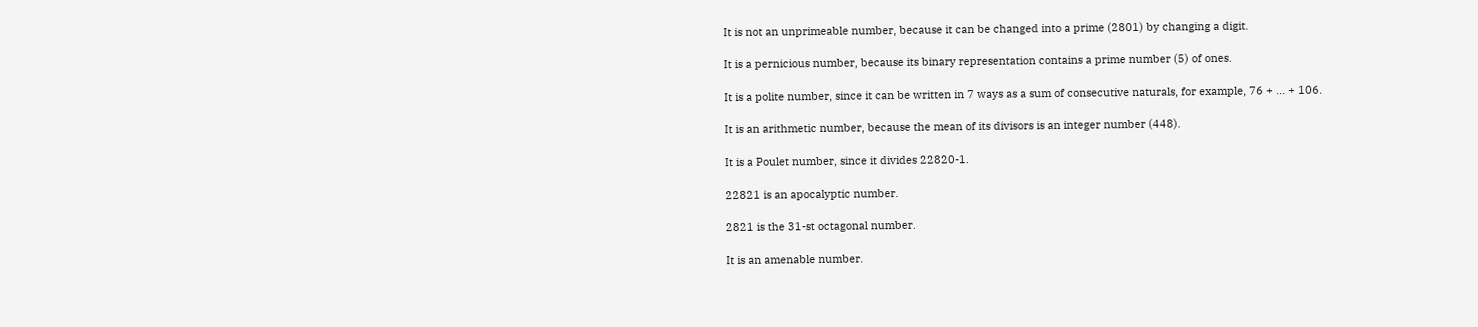It is not an unprimeable number, because it can be changed into a prime (2801) by changing a digit.

It is a pernicious number, because its binary representation contains a prime number (5) of ones.

It is a polite number, since it can be written in 7 ways as a sum of consecutive naturals, for example, 76 + ... + 106.

It is an arithmetic number, because the mean of its divisors is an integer number (448).

It is a Poulet number, since it divides 22820-1.

22821 is an apocalyptic number.

2821 is the 31-st octagonal number.

It is an amenable number.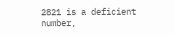2821 is a deficient number,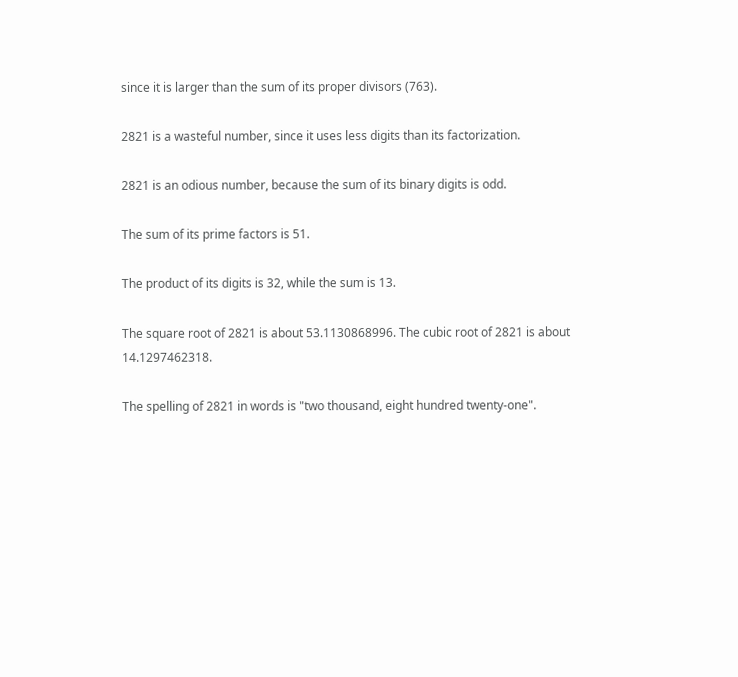since it is larger than the sum of its proper divisors (763).

2821 is a wasteful number, since it uses less digits than its factorization.

2821 is an odious number, because the sum of its binary digits is odd.

The sum of its prime factors is 51.

The product of its digits is 32, while the sum is 13.

The square root of 2821 is about 53.1130868996. The cubic root of 2821 is about 14.1297462318.

The spelling of 2821 in words is "two thousand, eight hundred twenty-one".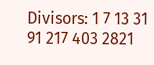Divisors: 1 7 13 31 91 217 403 2821